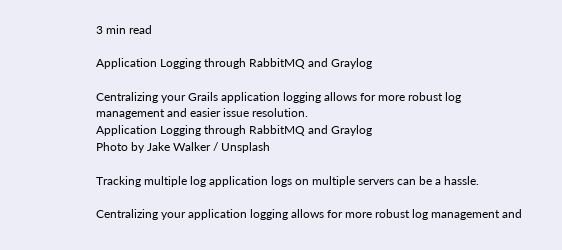3 min read

Application Logging through RabbitMQ and Graylog

Centralizing your Grails application logging allows for more robust log management and easier issue resolution.
Application Logging through RabbitMQ and Graylog
Photo by Jake Walker / Unsplash

Tracking multiple log application logs on multiple servers can be a hassle.

Centralizing your application logging allows for more robust log management and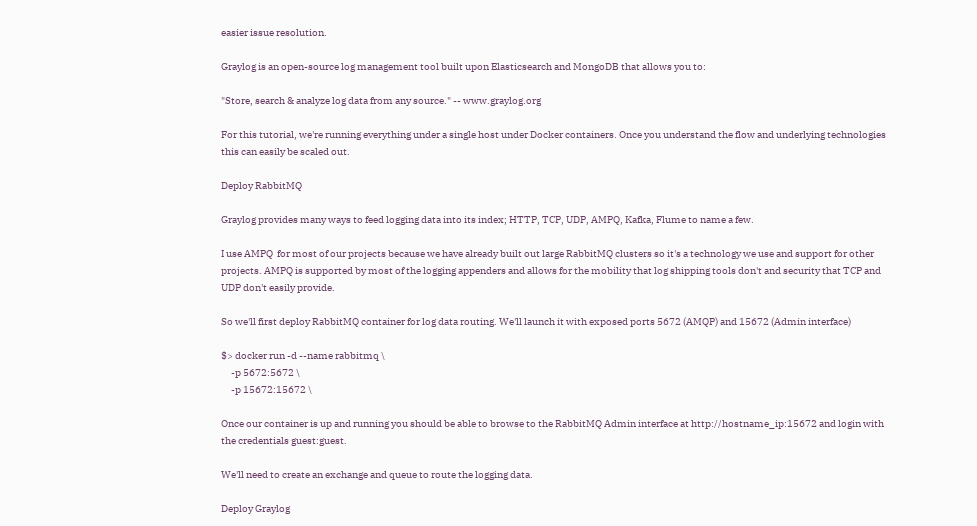easier issue resolution.

Graylog is an open-source log management tool built upon Elasticsearch and MongoDB that allows you to:

"Store, search & analyze log data from any source." -- www.graylog.org

For this tutorial, we're running everything under a single host under Docker containers. Once you understand the flow and underlying technologies this can easily be scaled out.

Deploy RabbitMQ

Graylog provides many ways to feed logging data into its index; HTTP, TCP, UDP, AMPQ, Kafka, Flume to name a few.

I use AMPQ  for most of our projects because we have already built out large RabbitMQ clusters so it's a technology we use and support for other projects. AMPQ is supported by most of the logging appenders and allows for the mobility that log shipping tools don't and security that TCP and UDP don't easily provide.

So we'll first deploy RabbitMQ container for log data routing. We'll launch it with exposed ports 5672 (AMQP) and 15672 (Admin interface)

$> docker run -d --name rabbitmq \
     -p 5672:5672 \
     -p 15672:15672 \

Once our container is up and running you should be able to browse to the RabbitMQ Admin interface at http://hostname_ip:15672 and login with the credentials guest:guest.

We'll need to create an exchange and queue to route the logging data.

Deploy Graylog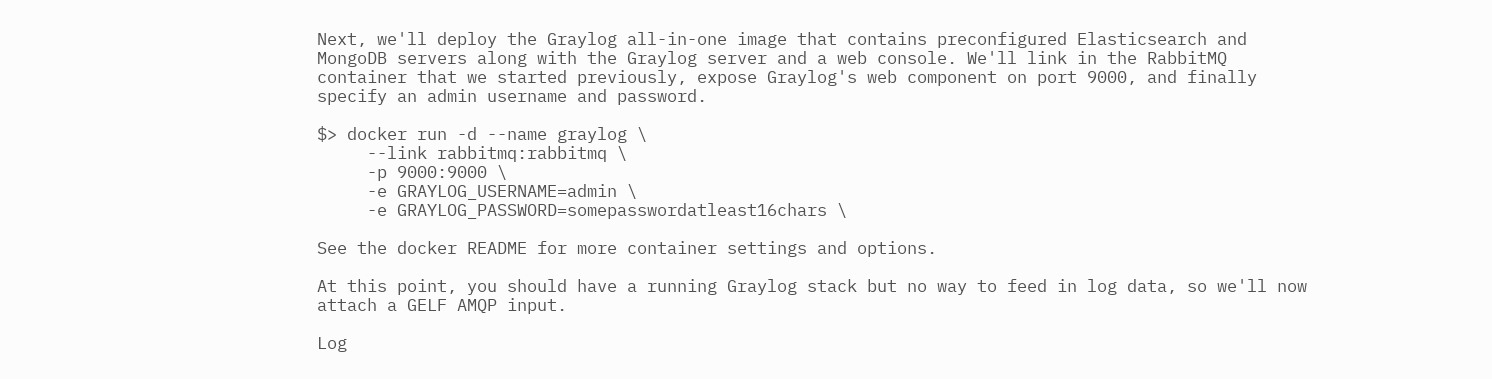Next, we'll deploy the Graylog all-in-one image that contains preconfigured Elasticsearch and MongoDB servers along with the Graylog server and a web console. We'll link in the RabbitMQ container that we started previously, expose Graylog's web component on port 9000, and finally specify an admin username and password.

$> docker run -d --name graylog \
     --link rabbitmq:rabbitmq \
     -p 9000:9000 \
     -e GRAYLOG_USERNAME=admin \
     -e GRAYLOG_PASSWORD=somepasswordatleast16chars \

See the docker README for more container settings and options.

At this point, you should have a running Graylog stack but no way to feed in log data, so we'll now attach a GELF AMQP input.

Log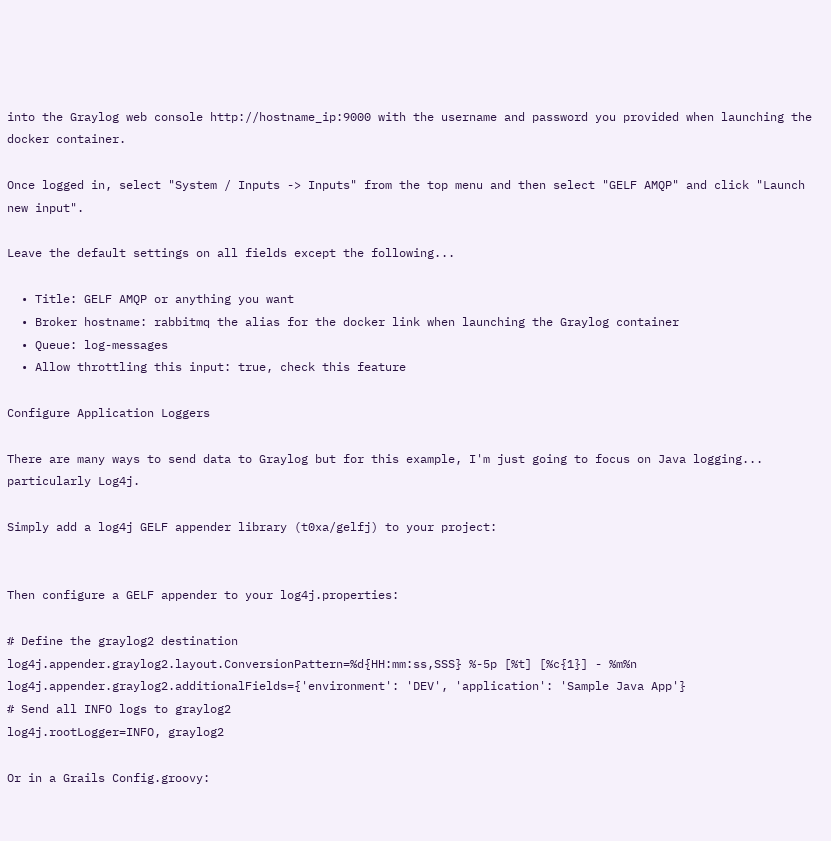into the Graylog web console http://hostname_ip:9000 with the username and password you provided when launching the docker container.

Once logged in, select "System / Inputs -> Inputs" from the top menu and then select "GELF AMQP" and click "Launch new input".

Leave the default settings on all fields except the following...

  • Title: GELF AMQP or anything you want
  • Broker hostname: rabbitmq the alias for the docker link when launching the Graylog container
  • Queue: log-messages
  • Allow throttling this input: true, check this feature

Configure Application Loggers

There are many ways to send data to Graylog but for this example, I'm just going to focus on Java logging... particularly Log4j.

Simply add a log4j GELF appender library (t0xa/gelfj) to your project:


Then configure a GELF appender to your log4j.properties:

# Define the graylog2 destination
log4j.appender.graylog2.layout.ConversionPattern=%d{HH:mm:ss,SSS} %-5p [%t] [%c{1}] - %m%n
log4j.appender.graylog2.additionalFields={'environment': 'DEV', 'application': 'Sample Java App'}
# Send all INFO logs to graylog2
log4j.rootLogger=INFO, graylog2

Or in a Grails Config.groovy: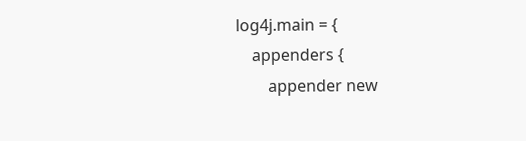log4j.main = {
    appenders {
        appender new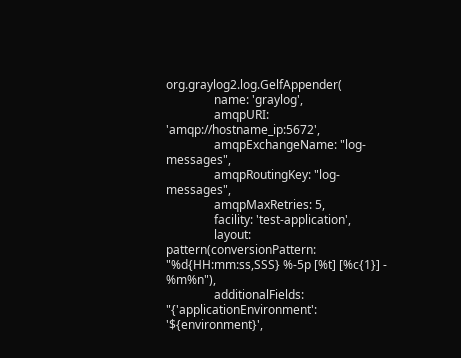org.graylog2.log.GelfAppender(
                name: 'graylog',
                amqpURI: 'amqp://hostname_ip:5672',
                amqpExchangeName: "log-messages",
                amqpRoutingKey: "log-messages",
                amqpMaxRetries: 5,
                facility: 'test-application',
                layout: pattern(conversionPattern: "%d{HH:mm:ss,SSS} %-5p [%t] [%c{1}] - %m%n"),
                additionalFields: "{'applicationEnvironment': '${environment}',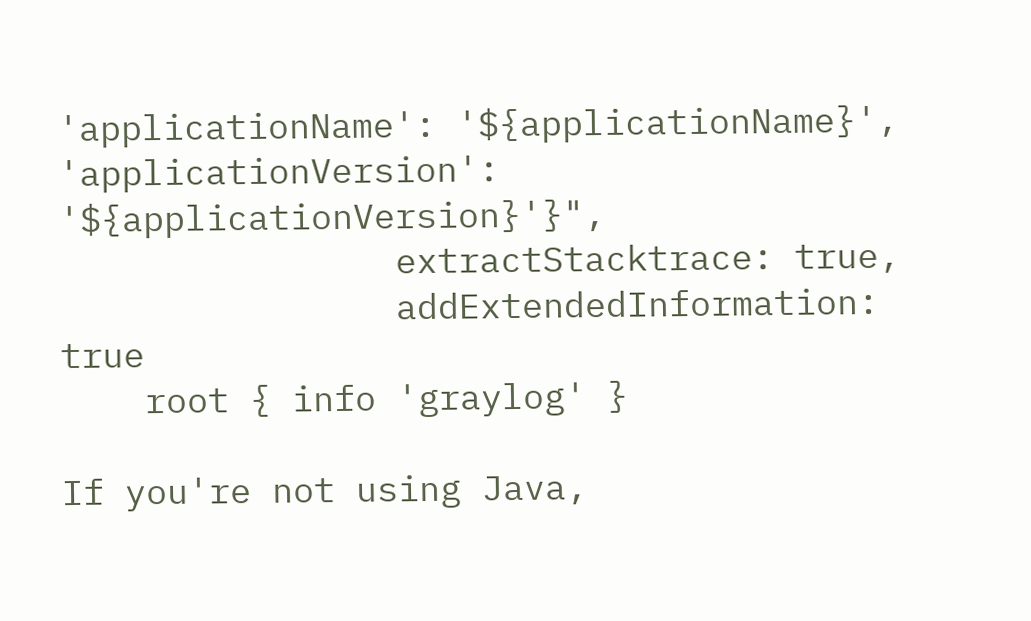'applicationName': '${applicationName}', 'applicationVersion': '${applicationVersion}'}",
                extractStacktrace: true,
                addExtendedInformation: true
    root { info 'graylog' }

If you're not using Java,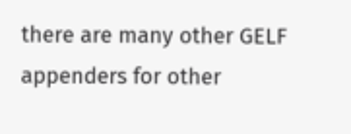there are many other GELF appenders for other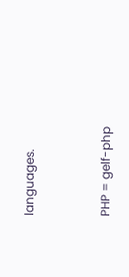languages.


PHP = gelf-php